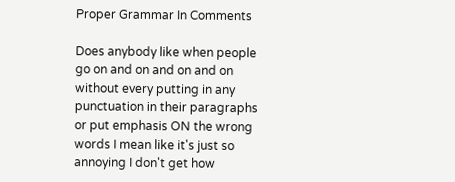Proper Grammar In Comments

Does anybody like when people go on and on and on and on without every putting in any punctuation in their paragraphs or put emphasis ON the wrong words I mean like it's just so annoying I don't get how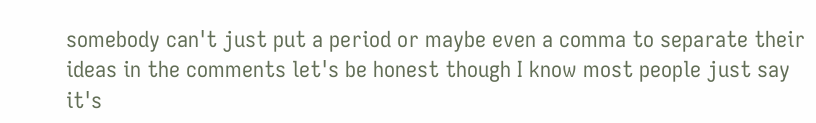somebody can't just put a period or maybe even a comma to separate their ideas in the comments let's be honest though I know most people just say it's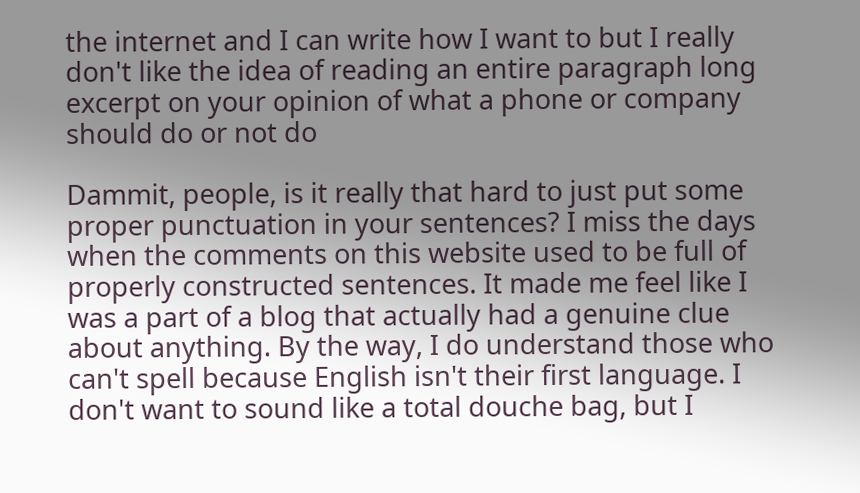the internet and I can write how I want to but I really don't like the idea of reading an entire paragraph long excerpt on your opinion of what a phone or company should do or not do

Dammit, people, is it really that hard to just put some proper punctuation in your sentences? I miss the days when the comments on this website used to be full of properly constructed sentences. It made me feel like I was a part of a blog that actually had a genuine clue about anything. By the way, I do understand those who can't spell because English isn't their first language. I don't want to sound like a total douche bag, but I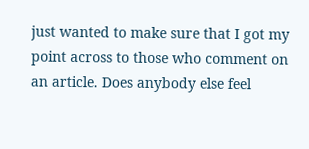just wanted to make sure that I got my point across to those who comment on an article. Does anybody else feel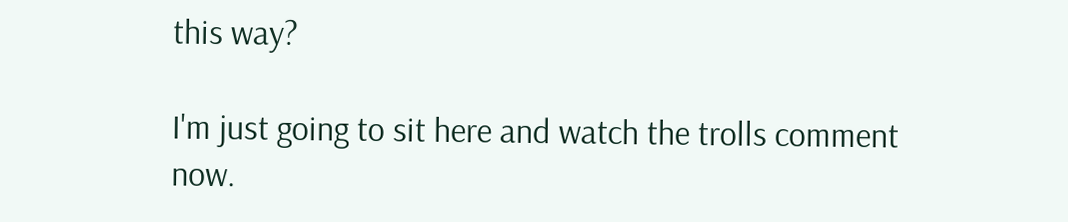this way?

I'm just going to sit here and watch the trolls comment now.